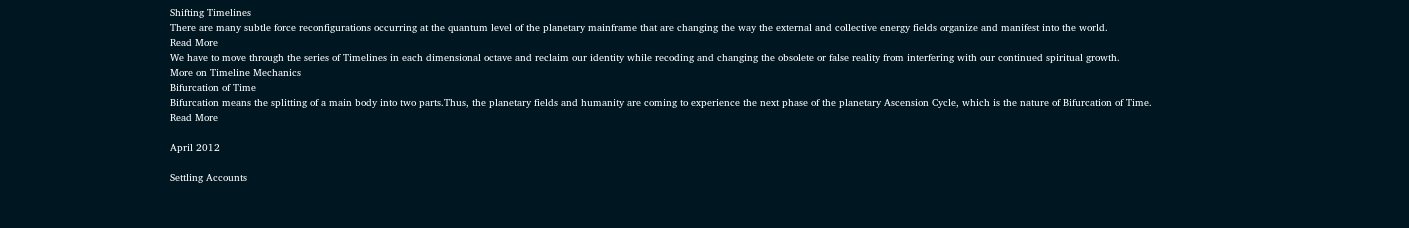Shifting Timelines
There are many subtle force reconfigurations occurring at the quantum level of the planetary mainframe that are changing the way the external and collective energy fields organize and manifest into the world.
Read More
We have to move through the series of Timelines in each dimensional octave and reclaim our identity while recoding and changing the obsolete or false reality from interfering with our continued spiritual growth.
More on Timeline Mechanics
Bifurcation of Time
Bifurcation means the splitting of a main body into two parts.Thus, the planetary fields and humanity are coming to experience the next phase of the planetary Ascension Cycle, which is the nature of Bifurcation of Time.
Read More

April 2012

Settling Accounts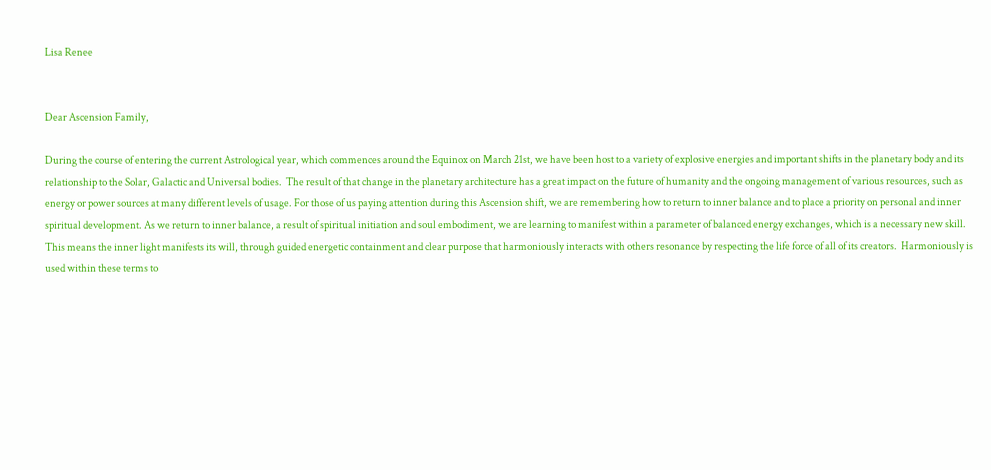Lisa Renee


Dear Ascension Family,

During the course of entering the current Astrological year, which commences around the Equinox on March 21st, we have been host to a variety of explosive energies and important shifts in the planetary body and its relationship to the Solar, Galactic and Universal bodies.  The result of that change in the planetary architecture has a great impact on the future of humanity and the ongoing management of various resources, such as energy or power sources at many different levels of usage. For those of us paying attention during this Ascension shift, we are remembering how to return to inner balance and to place a priority on personal and inner spiritual development. As we return to inner balance, a result of spiritual initiation and soul embodiment, we are learning to manifest within a parameter of balanced energy exchanges, which is a necessary new skill.  This means the inner light manifests its will, through guided energetic containment and clear purpose that harmoniously interacts with others resonance by respecting the life force of all of its creators.  Harmoniously is used within these terms to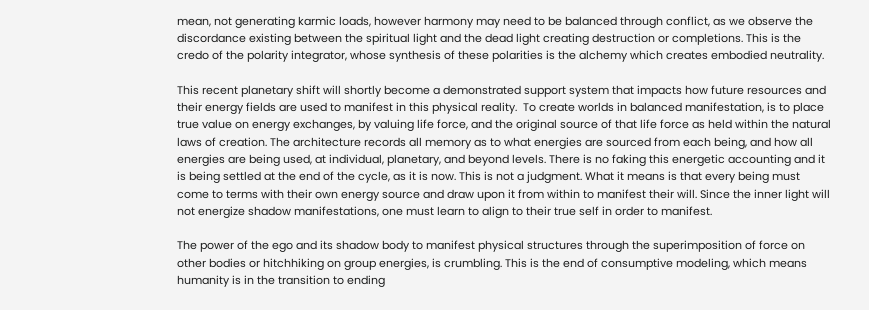mean, not generating karmic loads, however harmony may need to be balanced through conflict, as we observe the discordance existing between the spiritual light and the dead light creating destruction or completions. This is the credo of the polarity integrator, whose synthesis of these polarities is the alchemy which creates embodied neutrality.

This recent planetary shift will shortly become a demonstrated support system that impacts how future resources and their energy fields are used to manifest in this physical reality.  To create worlds in balanced manifestation, is to place true value on energy exchanges, by valuing life force, and the original source of that life force as held within the natural laws of creation. The architecture records all memory as to what energies are sourced from each being, and how all energies are being used, at individual, planetary, and beyond levels. There is no faking this energetic accounting and it is being settled at the end of the cycle, as it is now. This is not a judgment. What it means is that every being must come to terms with their own energy source and draw upon it from within to manifest their will. Since the inner light will not energize shadow manifestations, one must learn to align to their true self in order to manifest.

The power of the ego and its shadow body to manifest physical structures through the superimposition of force on other bodies or hitchhiking on group energies, is crumbling. This is the end of consumptive modeling, which means humanity is in the transition to ending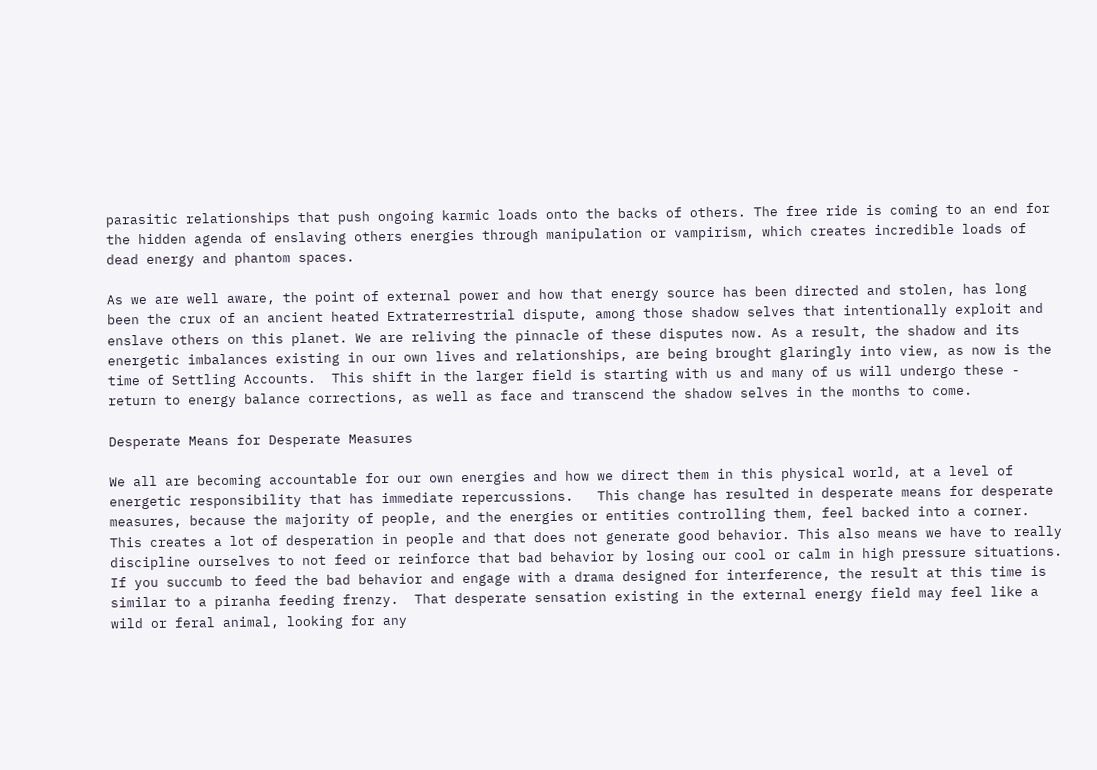parasitic relationships that push ongoing karmic loads onto the backs of others. The free ride is coming to an end for the hidden agenda of enslaving others energies through manipulation or vampirism, which creates incredible loads of dead energy and phantom spaces.

As we are well aware, the point of external power and how that energy source has been directed and stolen, has long been the crux of an ancient heated Extraterrestrial dispute, among those shadow selves that intentionally exploit and enslave others on this planet. We are reliving the pinnacle of these disputes now. As a result, the shadow and its energetic imbalances existing in our own lives and relationships, are being brought glaringly into view, as now is the time of Settling Accounts.  This shift in the larger field is starting with us and many of us will undergo these - return to energy balance corrections, as well as face and transcend the shadow selves in the months to come.

Desperate Means for Desperate Measures

We all are becoming accountable for our own energies and how we direct them in this physical world, at a level of energetic responsibility that has immediate repercussions.   This change has resulted in desperate means for desperate measures, because the majority of people, and the energies or entities controlling them, feel backed into a corner. This creates a lot of desperation in people and that does not generate good behavior. This also means we have to really discipline ourselves to not feed or reinforce that bad behavior by losing our cool or calm in high pressure situations. If you succumb to feed the bad behavior and engage with a drama designed for interference, the result at this time is similar to a piranha feeding frenzy.  That desperate sensation existing in the external energy field may feel like a wild or feral animal, looking for any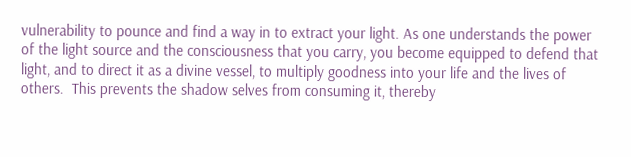vulnerability to pounce and find a way in to extract your light. As one understands the power of the light source and the consciousness that you carry, you become equipped to defend that light, and to direct it as a divine vessel, to multiply goodness into your life and the lives of others.  This prevents the shadow selves from consuming it, thereby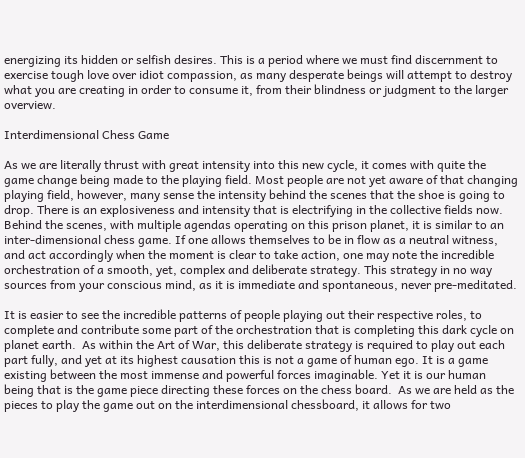energizing its hidden or selfish desires. This is a period where we must find discernment to exercise tough love over idiot compassion, as many desperate beings will attempt to destroy what you are creating in order to consume it, from their blindness or judgment to the larger overview.

Interdimensional Chess Game

As we are literally thrust with great intensity into this new cycle, it comes with quite the game change being made to the playing field. Most people are not yet aware of that changing playing field, however, many sense the intensity behind the scenes that the shoe is going to drop. There is an explosiveness and intensity that is electrifying in the collective fields now.  Behind the scenes, with multiple agendas operating on this prison planet, it is similar to an inter-dimensional chess game. If one allows themselves to be in flow as a neutral witness, and act accordingly when the moment is clear to take action, one may note the incredible orchestration of a smooth, yet, complex and deliberate strategy. This strategy in no way sources from your conscious mind, as it is immediate and spontaneous, never pre-meditated.

It is easier to see the incredible patterns of people playing out their respective roles, to complete and contribute some part of the orchestration that is completing this dark cycle on planet earth.  As within the Art of War, this deliberate strategy is required to play out each part fully, and yet at its highest causation this is not a game of human ego. It is a game existing between the most immense and powerful forces imaginable. Yet it is our human being that is the game piece directing these forces on the chess board.  As we are held as the pieces to play the game out on the interdimensional chessboard, it allows for two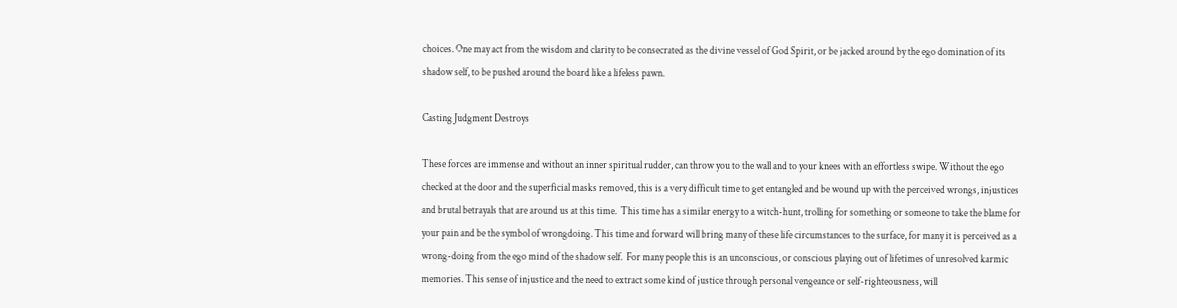choices. One may act from the wisdom and clarity to be consecrated as the divine vessel of God Spirit, or be jacked around by the ego domination of its shadow self, to be pushed around the board like a lifeless pawn.

Casting Judgment Destroys

These forces are immense and without an inner spiritual rudder, can throw you to the wall and to your knees with an effortless swipe. Without the ego checked at the door and the superficial masks removed, this is a very difficult time to get entangled and be wound up with the perceived wrongs, injustices and brutal betrayals that are around us at this time.  This time has a similar energy to a witch-hunt, trolling for something or someone to take the blame for your pain and be the symbol of wrongdoing. This time and forward will bring many of these life circumstances to the surface, for many it is perceived as a wrong-doing from the ego mind of the shadow self.  For many people this is an unconscious, or conscious playing out of lifetimes of unresolved karmic memories. This sense of injustice and the need to extract some kind of justice through personal vengeance or self-righteousness, will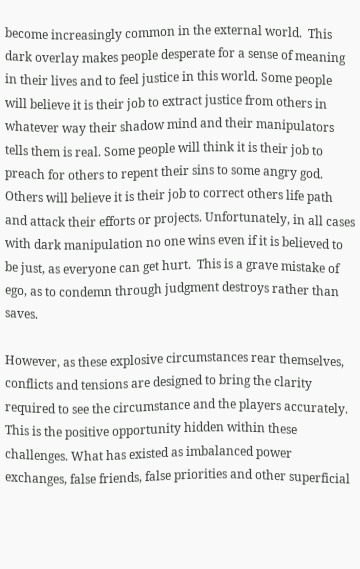become increasingly common in the external world.  This dark overlay makes people desperate for a sense of meaning in their lives and to feel justice in this world. Some people will believe it is their job to extract justice from others in whatever way their shadow mind and their manipulators tells them is real. Some people will think it is their job to preach for others to repent their sins to some angry god. Others will believe it is their job to correct others life path and attack their efforts or projects. Unfortunately, in all cases with dark manipulation no one wins even if it is believed to be just, as everyone can get hurt.  This is a grave mistake of ego, as to condemn through judgment destroys rather than saves.

However, as these explosive circumstances rear themselves, conflicts and tensions are designed to bring the clarity required to see the circumstance and the players accurately. This is the positive opportunity hidden within these challenges. What has existed as imbalanced power exchanges, false friends, false priorities and other superficial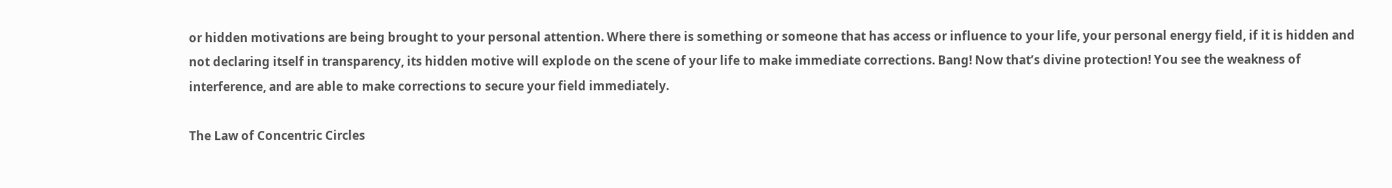or hidden motivations are being brought to your personal attention. Where there is something or someone that has access or influence to your life, your personal energy field, if it is hidden and not declaring itself in transparency, its hidden motive will explode on the scene of your life to make immediate corrections. Bang! Now that’s divine protection! You see the weakness of interference, and are able to make corrections to secure your field immediately.

The Law of Concentric Circles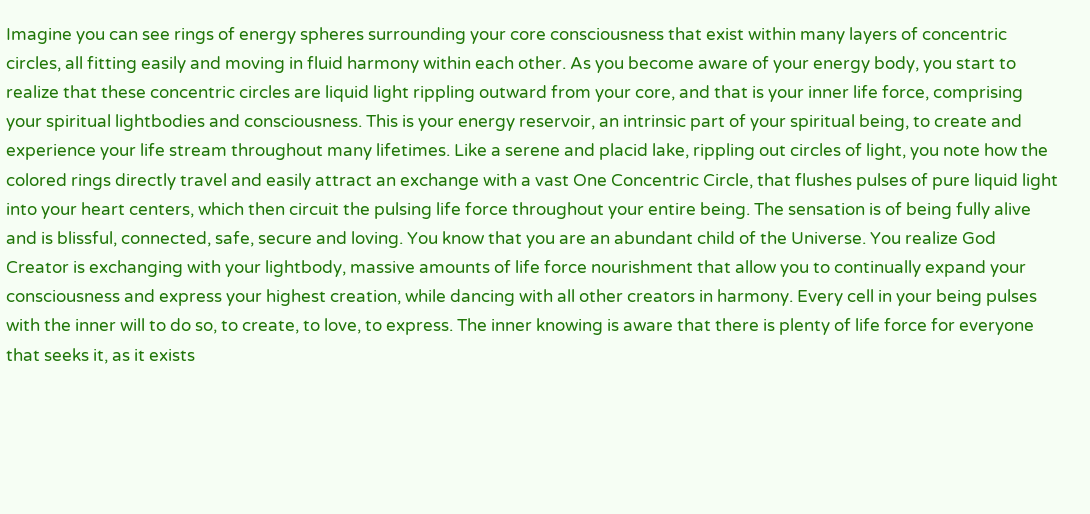Imagine you can see rings of energy spheres surrounding your core consciousness that exist within many layers of concentric circles, all fitting easily and moving in fluid harmony within each other. As you become aware of your energy body, you start to realize that these concentric circles are liquid light rippling outward from your core, and that is your inner life force, comprising your spiritual lightbodies and consciousness. This is your energy reservoir, an intrinsic part of your spiritual being, to create and experience your life stream throughout many lifetimes. Like a serene and placid lake, rippling out circles of light, you note how the colored rings directly travel and easily attract an exchange with a vast One Concentric Circle, that flushes pulses of pure liquid light into your heart centers, which then circuit the pulsing life force throughout your entire being. The sensation is of being fully alive and is blissful, connected, safe, secure and loving. You know that you are an abundant child of the Universe. You realize God Creator is exchanging with your lightbody, massive amounts of life force nourishment that allow you to continually expand your consciousness and express your highest creation, while dancing with all other creators in harmony. Every cell in your being pulses with the inner will to do so, to create, to love, to express. The inner knowing is aware that there is plenty of life force for everyone that seeks it, as it exists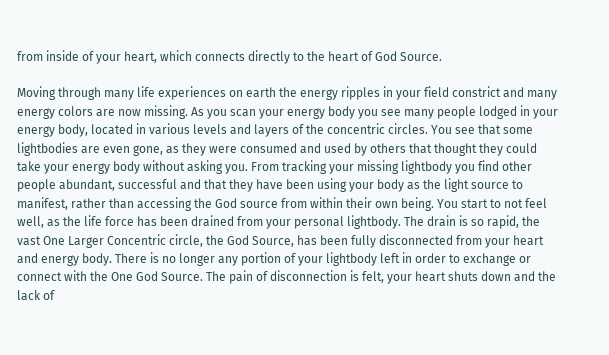from inside of your heart, which connects directly to the heart of God Source.

Moving through many life experiences on earth the energy ripples in your field constrict and many energy colors are now missing. As you scan your energy body you see many people lodged in your energy body, located in various levels and layers of the concentric circles. You see that some lightbodies are even gone, as they were consumed and used by others that thought they could take your energy body without asking you. From tracking your missing lightbody you find other people abundant, successful and that they have been using your body as the light source to manifest, rather than accessing the God source from within their own being. You start to not feel well, as the life force has been drained from your personal lightbody. The drain is so rapid, the vast One Larger Concentric circle, the God Source, has been fully disconnected from your heart and energy body. There is no longer any portion of your lightbody left in order to exchange or connect with the One God Source. The pain of disconnection is felt, your heart shuts down and the lack of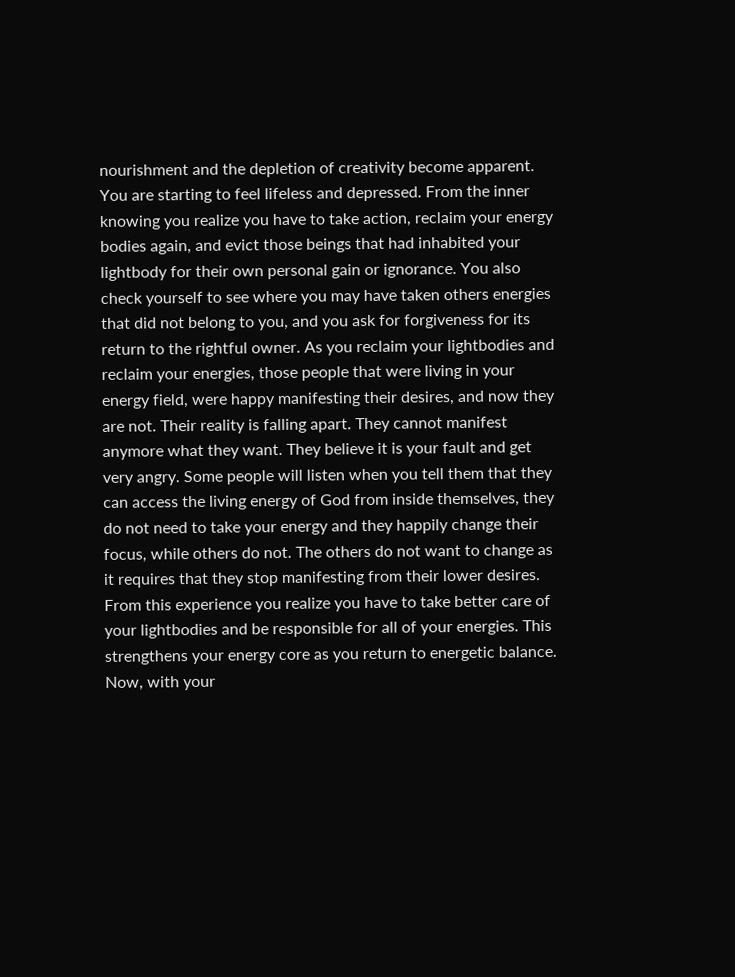nourishment and the depletion of creativity become apparent. You are starting to feel lifeless and depressed. From the inner knowing you realize you have to take action, reclaim your energy bodies again, and evict those beings that had inhabited your lightbody for their own personal gain or ignorance. You also check yourself to see where you may have taken others energies that did not belong to you, and you ask for forgiveness for its return to the rightful owner. As you reclaim your lightbodies and reclaim your energies, those people that were living in your energy field, were happy manifesting their desires, and now they are not. Their reality is falling apart. They cannot manifest anymore what they want. They believe it is your fault and get very angry. Some people will listen when you tell them that they can access the living energy of God from inside themselves, they do not need to take your energy and they happily change their focus, while others do not. The others do not want to change as it requires that they stop manifesting from their lower desires. From this experience you realize you have to take better care of your lightbodies and be responsible for all of your energies. This strengthens your energy core as you return to energetic balance. Now, with your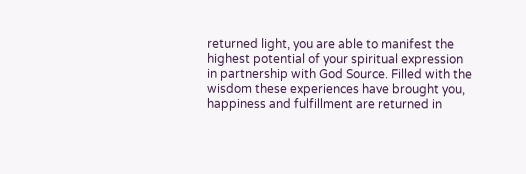returned light, you are able to manifest the highest potential of your spiritual expression in partnership with God Source. Filled with the wisdom these experiences have brought you, happiness and fulfillment are returned in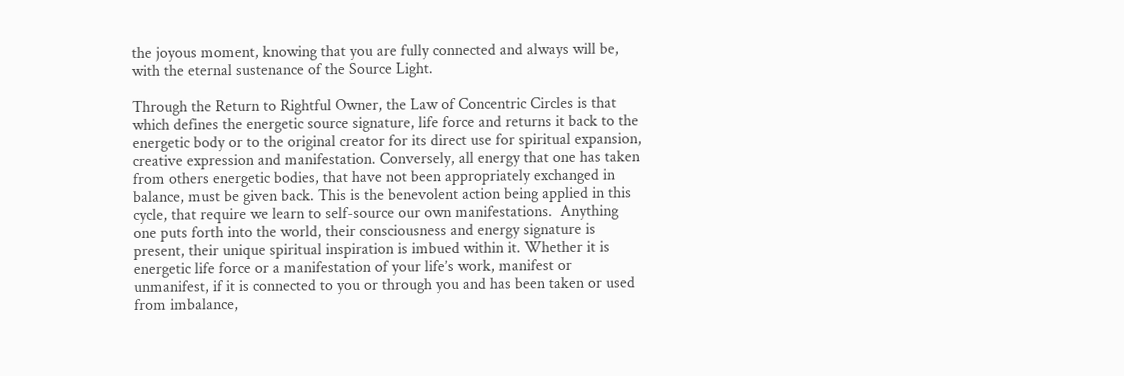the joyous moment, knowing that you are fully connected and always will be, with the eternal sustenance of the Source Light.

Through the Return to Rightful Owner, the Law of Concentric Circles is that which defines the energetic source signature, life force and returns it back to the energetic body or to the original creator for its direct use for spiritual expansion, creative expression and manifestation. Conversely, all energy that one has taken from others energetic bodies, that have not been appropriately exchanged in balance, must be given back. This is the benevolent action being applied in this cycle, that require we learn to self-source our own manifestations.  Anything one puts forth into the world, their consciousness and energy signature is present, their unique spiritual inspiration is imbued within it. Whether it is energetic life force or a manifestation of your life’s work, manifest or unmanifest, if it is connected to you or through you and has been taken or used from imbalance,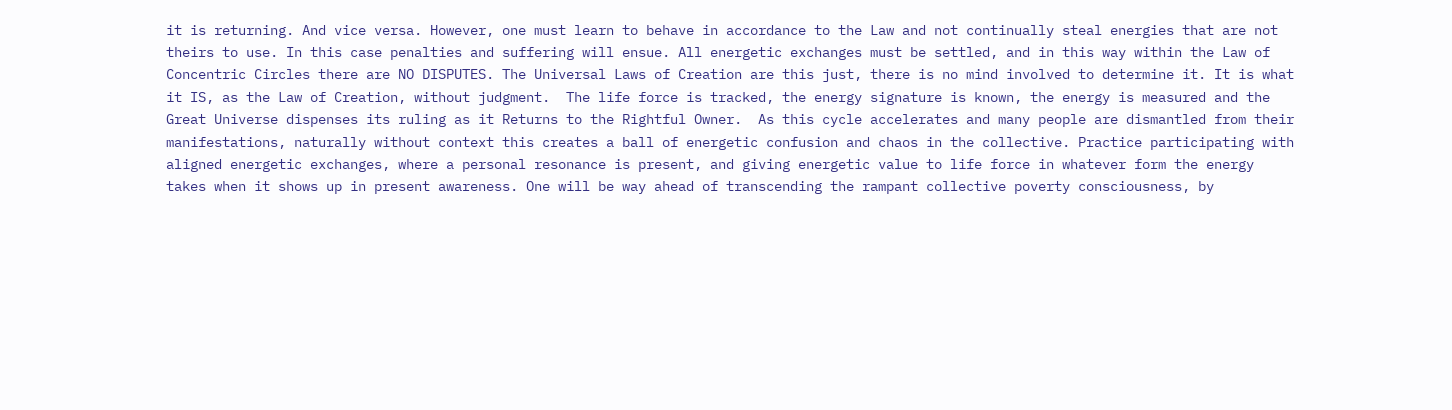it is returning. And vice versa. However, one must learn to behave in accordance to the Law and not continually steal energies that are not theirs to use. In this case penalties and suffering will ensue. All energetic exchanges must be settled, and in this way within the Law of Concentric Circles there are NO DISPUTES. The Universal Laws of Creation are this just, there is no mind involved to determine it. It is what it IS, as the Law of Creation, without judgment.  The life force is tracked, the energy signature is known, the energy is measured and the Great Universe dispenses its ruling as it Returns to the Rightful Owner.  As this cycle accelerates and many people are dismantled from their manifestations, naturally without context this creates a ball of energetic confusion and chaos in the collective. Practice participating with aligned energetic exchanges, where a personal resonance is present, and giving energetic value to life force in whatever form the energy takes when it shows up in present awareness. One will be way ahead of transcending the rampant collective poverty consciousness, by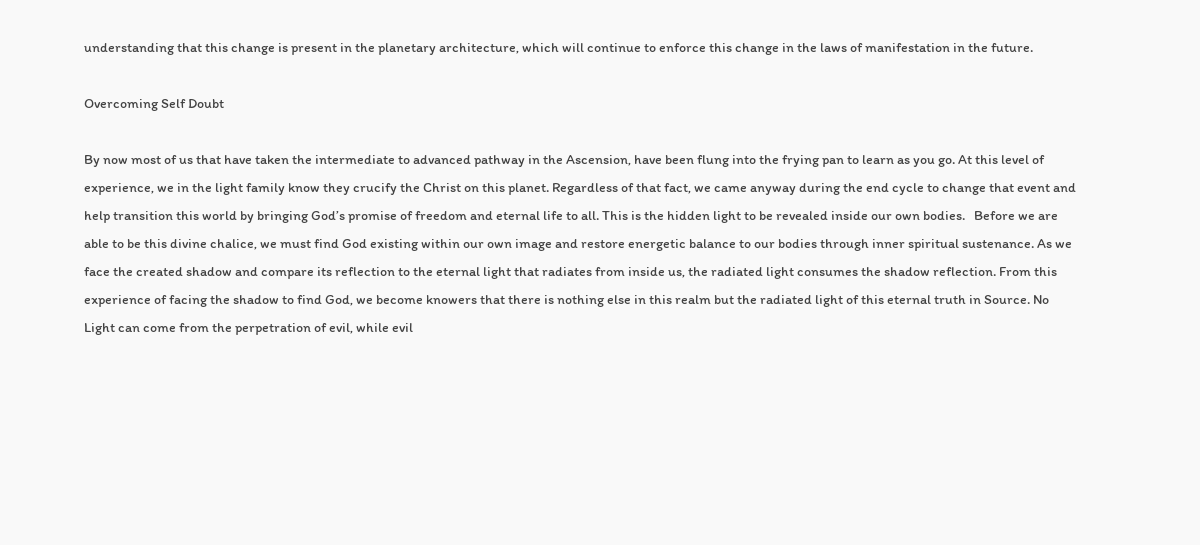understanding that this change is present in the planetary architecture, which will continue to enforce this change in the laws of manifestation in the future.

Overcoming Self Doubt

By now most of us that have taken the intermediate to advanced pathway in the Ascension, have been flung into the frying pan to learn as you go. At this level of experience, we in the light family know they crucify the Christ on this planet. Regardless of that fact, we came anyway during the end cycle to change that event and help transition this world by bringing God’s promise of freedom and eternal life to all. This is the hidden light to be revealed inside our own bodies.   Before we are able to be this divine chalice, we must find God existing within our own image and restore energetic balance to our bodies through inner spiritual sustenance. As we face the created shadow and compare its reflection to the eternal light that radiates from inside us, the radiated light consumes the shadow reflection. From this experience of facing the shadow to find God, we become knowers that there is nothing else in this realm but the radiated light of this eternal truth in Source. No Light can come from the perpetration of evil, while evil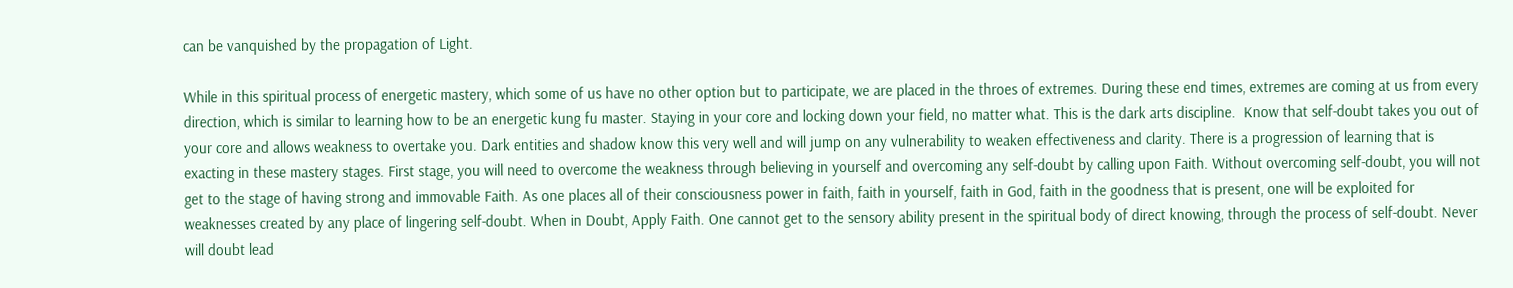can be vanquished by the propagation of Light.

While in this spiritual process of energetic mastery, which some of us have no other option but to participate, we are placed in the throes of extremes. During these end times, extremes are coming at us from every direction, which is similar to learning how to be an energetic kung fu master. Staying in your core and locking down your field, no matter what. This is the dark arts discipline.  Know that self-doubt takes you out of your core and allows weakness to overtake you. Dark entities and shadow know this very well and will jump on any vulnerability to weaken effectiveness and clarity. There is a progression of learning that is exacting in these mastery stages. First stage, you will need to overcome the weakness through believing in yourself and overcoming any self-doubt by calling upon Faith. Without overcoming self-doubt, you will not get to the stage of having strong and immovable Faith. As one places all of their consciousness power in faith, faith in yourself, faith in God, faith in the goodness that is present, one will be exploited for weaknesses created by any place of lingering self-doubt. When in Doubt, Apply Faith. One cannot get to the sensory ability present in the spiritual body of direct knowing, through the process of self-doubt. Never will doubt lead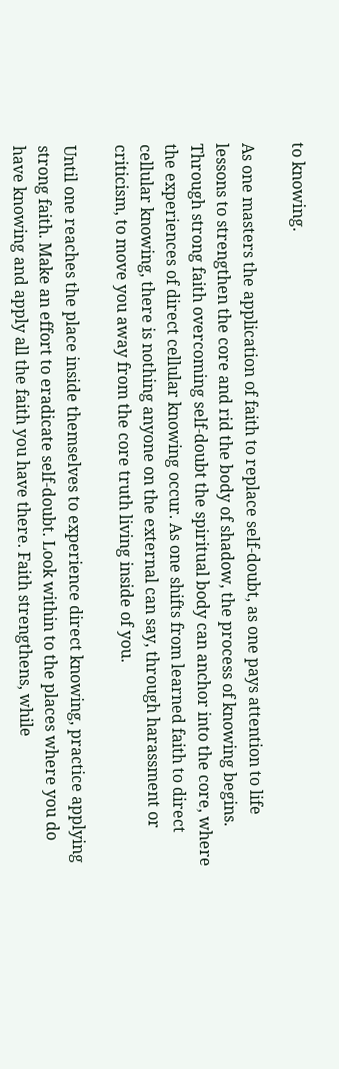to knowing.

As one masters the application of faith to replace self-doubt, as one pays attention to life lessons to strengthen the core and rid the body of shadow, the process of knowing begins. Through strong faith overcoming self-doubt the spiritual body can anchor into the core, where the experiences of direct cellular knowing occur. As one shifts from learned faith to direct cellular knowing, there is nothing anyone on the external can say, through harassment or criticism, to move you away from the core truth living inside of you.

Until one reaches the place inside themselves to experience direct knowing, practice applying strong faith. Make an effort to eradicate self-doubt. Look within to the places where you do have knowing and apply all the faith you have there. Faith strengthens, while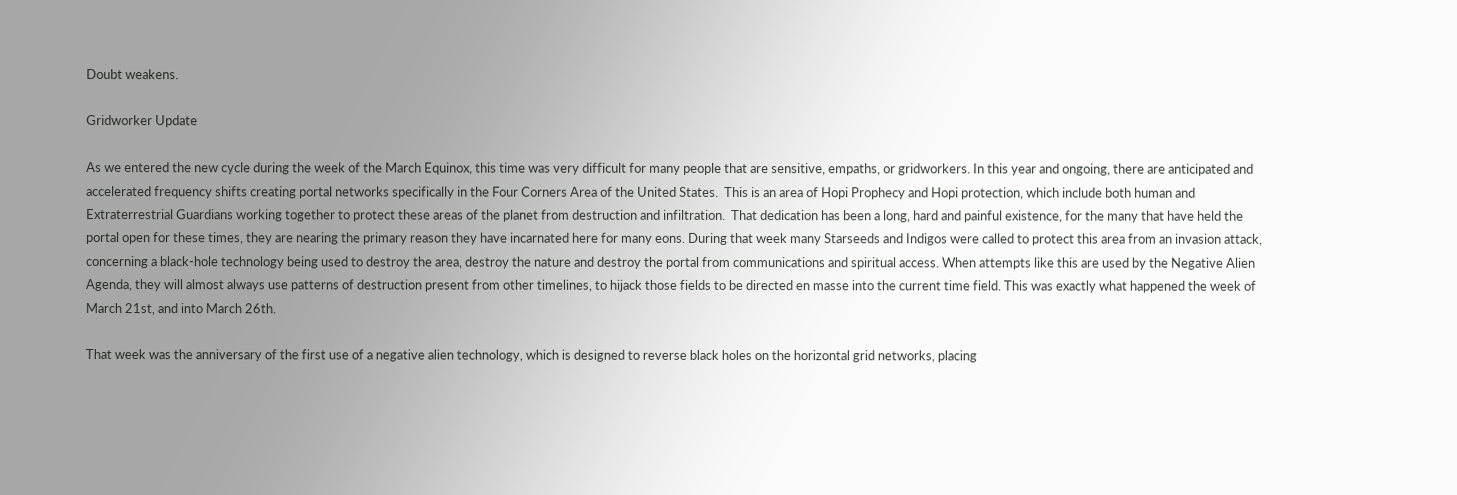Doubt weakens.

Gridworker Update

As we entered the new cycle during the week of the March Equinox, this time was very difficult for many people that are sensitive, empaths, or gridworkers. In this year and ongoing, there are anticipated and accelerated frequency shifts creating portal networks specifically in the Four Corners Area of the United States.  This is an area of Hopi Prophecy and Hopi protection, which include both human and Extraterrestrial Guardians working together to protect these areas of the planet from destruction and infiltration.  That dedication has been a long, hard and painful existence, for the many that have held the portal open for these times, they are nearing the primary reason they have incarnated here for many eons. During that week many Starseeds and Indigos were called to protect this area from an invasion attack, concerning a black-hole technology being used to destroy the area, destroy the nature and destroy the portal from communications and spiritual access. When attempts like this are used by the Negative Alien Agenda, they will almost always use patterns of destruction present from other timelines, to hijack those fields to be directed en masse into the current time field. This was exactly what happened the week of March 21st, and into March 26th.

That week was the anniversary of the first use of a negative alien technology, which is designed to reverse black holes on the horizontal grid networks, placing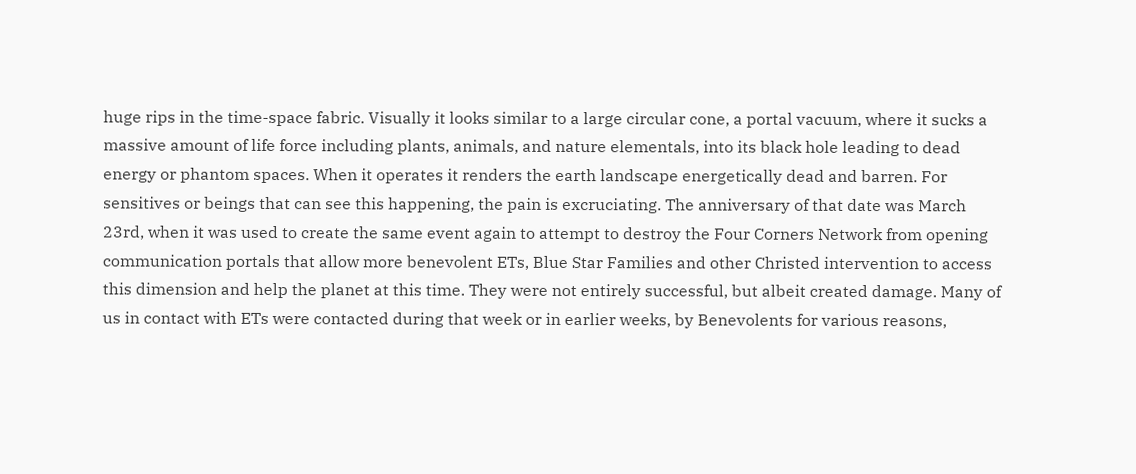huge rips in the time-space fabric. Visually it looks similar to a large circular cone, a portal vacuum, where it sucks a massive amount of life force including plants, animals, and nature elementals, into its black hole leading to dead energy or phantom spaces. When it operates it renders the earth landscape energetically dead and barren. For sensitives or beings that can see this happening, the pain is excruciating. The anniversary of that date was March 23rd, when it was used to create the same event again to attempt to destroy the Four Corners Network from opening communication portals that allow more benevolent ETs, Blue Star Families and other Christed intervention to access this dimension and help the planet at this time. They were not entirely successful, but albeit created damage. Many of us in contact with ETs were contacted during that week or in earlier weeks, by Benevolents for various reasons,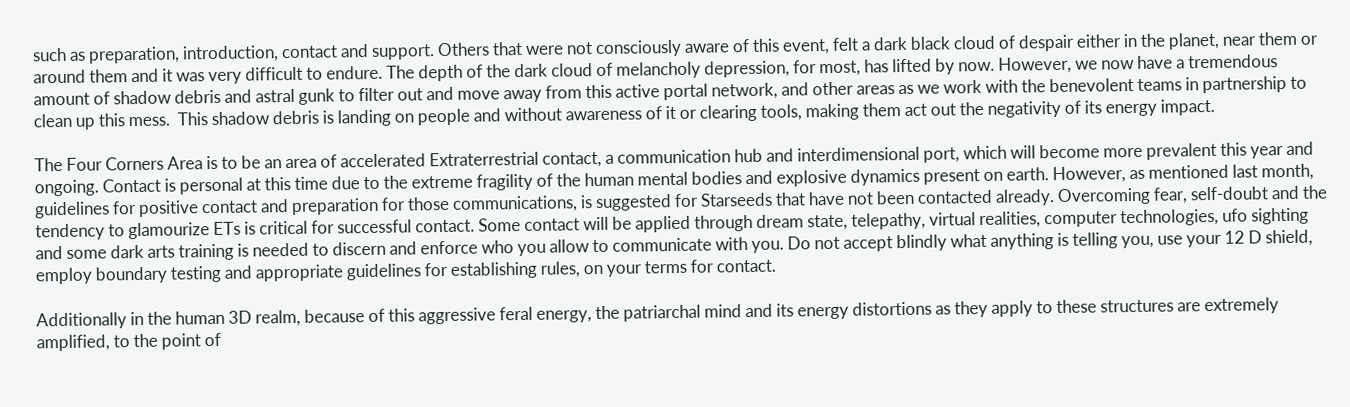such as preparation, introduction, contact and support. Others that were not consciously aware of this event, felt a dark black cloud of despair either in the planet, near them or around them and it was very difficult to endure. The depth of the dark cloud of melancholy depression, for most, has lifted by now. However, we now have a tremendous amount of shadow debris and astral gunk to filter out and move away from this active portal network, and other areas as we work with the benevolent teams in partnership to clean up this mess.  This shadow debris is landing on people and without awareness of it or clearing tools, making them act out the negativity of its energy impact.

The Four Corners Area is to be an area of accelerated Extraterrestrial contact, a communication hub and interdimensional port, which will become more prevalent this year and ongoing. Contact is personal at this time due to the extreme fragility of the human mental bodies and explosive dynamics present on earth. However, as mentioned last month, guidelines for positive contact and preparation for those communications, is suggested for Starseeds that have not been contacted already. Overcoming fear, self-doubt and the tendency to glamourize ETs is critical for successful contact. Some contact will be applied through dream state, telepathy, virtual realities, computer technologies, ufo sighting and some dark arts training is needed to discern and enforce who you allow to communicate with you. Do not accept blindly what anything is telling you, use your 12 D shield, employ boundary testing and appropriate guidelines for establishing rules, on your terms for contact.

Additionally in the human 3D realm, because of this aggressive feral energy, the patriarchal mind and its energy distortions as they apply to these structures are extremely amplified, to the point of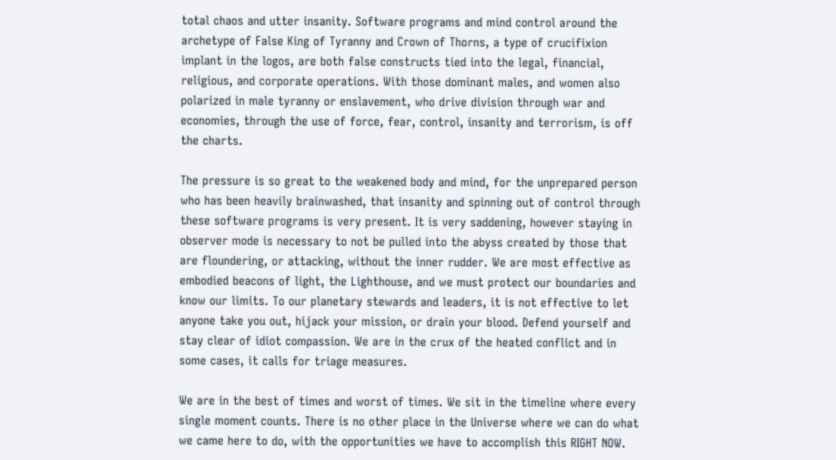total chaos and utter insanity. Software programs and mind control around the archetype of False King of Tyranny and Crown of Thorns, a type of crucifixion implant in the logos, are both false constructs tied into the legal, financial, religious, and corporate operations. With those dominant males, and women also polarized in male tyranny or enslavement, who drive division through war and economies, through the use of force, fear, control, insanity and terrorism, is off the charts.

The pressure is so great to the weakened body and mind, for the unprepared person who has been heavily brainwashed, that insanity and spinning out of control through these software programs is very present. It is very saddening, however staying in observer mode is necessary to not be pulled into the abyss created by those that are floundering, or attacking, without the inner rudder. We are most effective as embodied beacons of light, the Lighthouse, and we must protect our boundaries and know our limits. To our planetary stewards and leaders, it is not effective to let anyone take you out, hijack your mission, or drain your blood. Defend yourself and stay clear of idiot compassion. We are in the crux of the heated conflict and in some cases, it calls for triage measures.

We are in the best of times and worst of times. We sit in the timeline where every single moment counts. There is no other place in the Universe where we can do what we came here to do, with the opportunities we have to accomplish this RIGHT NOW.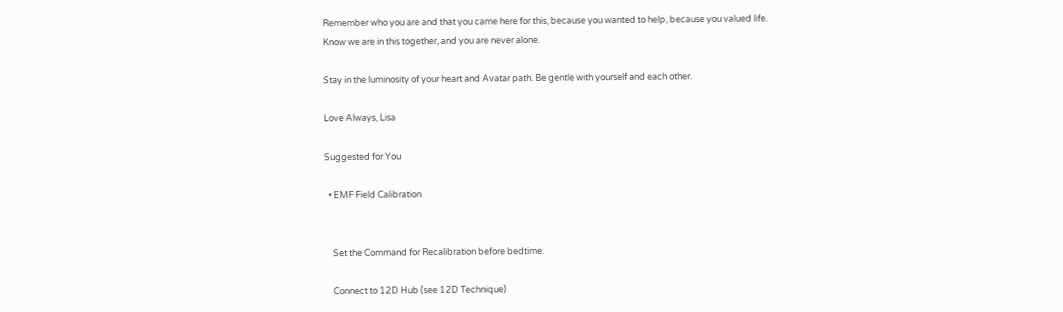Remember who you are and that you came here for this, because you wanted to help, because you valued life. Know we are in this together, and you are never alone.

Stay in the luminosity of your heart and Avatar path. Be gentle with yourself and each other.

Love Always, Lisa

Suggested for You

  • EMF Field Calibration


    Set the Command for Recalibration before bedtime.

    Connect to 12D Hub (see 12D Technique)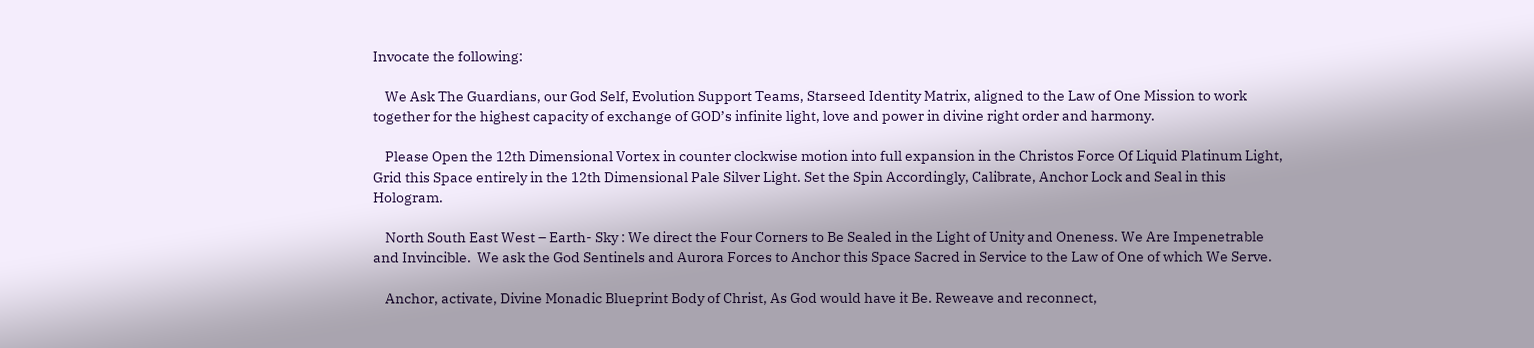Invocate the following:

    We Ask The Guardians, our God Self, Evolution Support Teams, Starseed Identity Matrix, aligned to the Law of One Mission to work together for the highest capacity of exchange of GOD’s infinite light, love and power in divine right order and harmony.

    Please Open the 12th Dimensional Vortex in counter clockwise motion into full expansion in the Christos Force Of Liquid Platinum Light, Grid this Space entirely in the 12th Dimensional Pale Silver Light. Set the Spin Accordingly, Calibrate, Anchor Lock and Seal in this Hologram.

    North South East West – Earth- Sky : We direct the Four Corners to Be Sealed in the Light of Unity and Oneness. We Are Impenetrable and Invincible.  We ask the God Sentinels and Aurora Forces to Anchor this Space Sacred in Service to the Law of One of which We Serve.

    Anchor, activate, Divine Monadic Blueprint Body of Christ, As God would have it Be. Reweave and reconnect,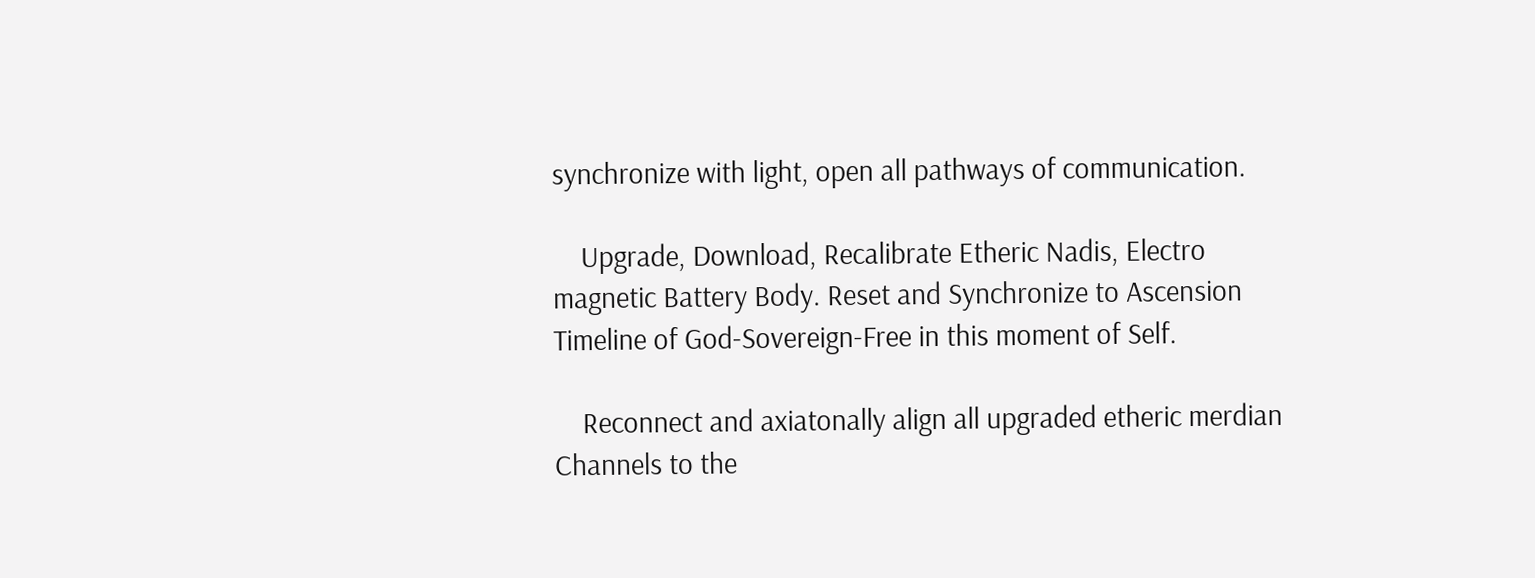synchronize with light, open all pathways of communication.

    Upgrade, Download, Recalibrate Etheric Nadis, Electro magnetic Battery Body. Reset and Synchronize to Ascension Timeline of God-Sovereign-Free in this moment of Self.

    Reconnect and axiatonally align all upgraded etheric merdian Channels to the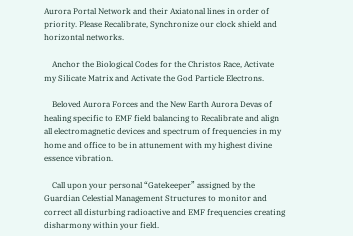Aurora Portal Network and their Axiatonal lines in order of priority. Please Recalibrate, Synchronize our clock shield and horizontal networks.

    Anchor the Biological Codes for the Christos Race, Activate my Silicate Matrix and Activate the God Particle Electrons.

    Beloved Aurora Forces and the New Earth Aurora Devas of healing specific to EMF field balancing to Recalibrate and align all electromagnetic devices and spectrum of frequencies in my home and office to be in attunement with my highest divine essence vibration.

    Call upon your personal “Gatekeeper” assigned by the Guardian Celestial Management Structures to monitor and correct all disturbing radioactive and EMF frequencies creating disharmony within your field.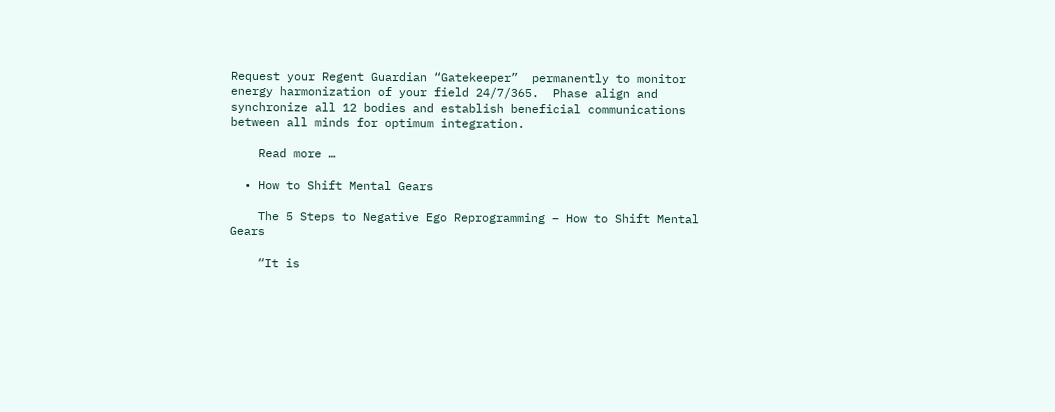Request your Regent Guardian “Gatekeeper”  permanently to monitor energy harmonization of your field 24/7/365.  Phase align and synchronize all 12 bodies and establish beneficial communications between all minds for optimum integration.

    Read more …

  • How to Shift Mental Gears

    The 5 Steps to Negative Ego Reprogramming – How to Shift Mental Gears

    “It is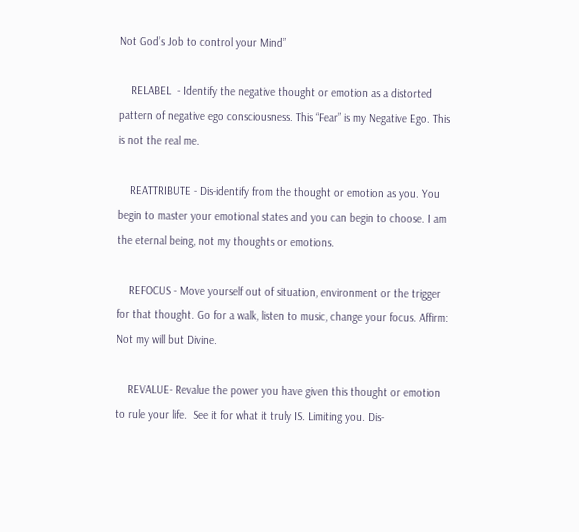Not God’s Job to control your Mind”

    RELABEL  - Identify the negative thought or emotion as a distorted pattern of negative ego consciousness. This “Fear” is my Negative Ego. This is not the real me.

    REATTRIBUTE - Dis-identify from the thought or emotion as you. You begin to master your emotional states and you can begin to choose. I am the eternal being, not my thoughts or emotions.

    REFOCUS - Move yourself out of situation, environment or the trigger for that thought. Go for a walk, listen to music, change your focus. Affirm: Not my will but Divine.

    REVALUE- Revalue the power you have given this thought or emotion to rule your life.  See it for what it truly IS. Limiting you. Dis-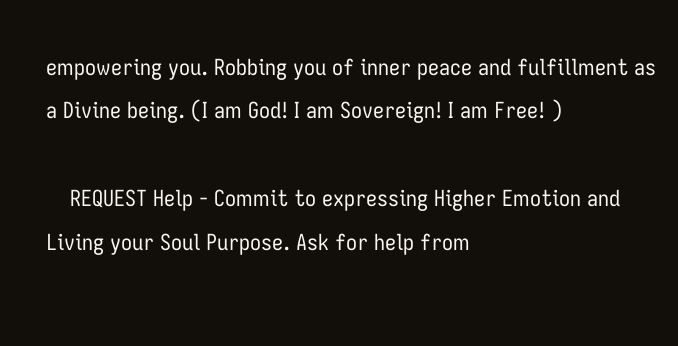empowering you. Robbing you of inner peace and fulfillment as a Divine being. (I am God! I am Sovereign! I am Free! )

    REQUEST Help - Commit to expressing Higher Emotion and Living your Soul Purpose. Ask for help from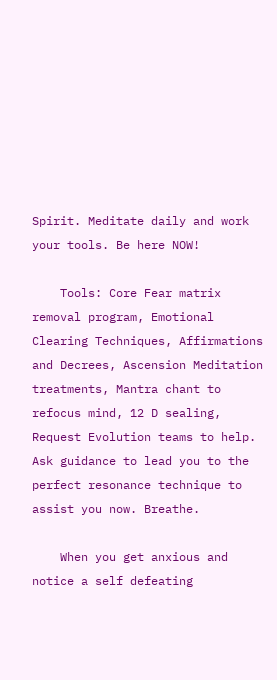Spirit. Meditate daily and work your tools. Be here NOW!

    Tools: Core Fear matrix removal program, Emotional Clearing Techniques, Affirmations and Decrees, Ascension Meditation treatments, Mantra chant to refocus mind, 12 D sealing, Request Evolution teams to help. Ask guidance to lead you to the perfect resonance technique to assist you now. Breathe.

    When you get anxious and notice a self defeating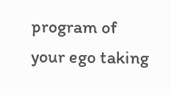program of your ego taking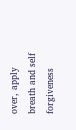over, apply breath and self forgiveness